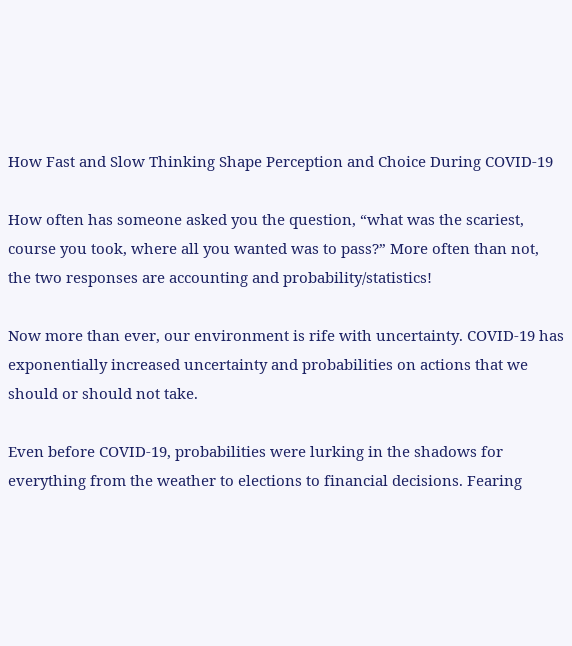How Fast and Slow Thinking Shape Perception and Choice During COVID-19

How often has someone asked you the question, “what was the scariest, course you took, where all you wanted was to pass?” More often than not, the two responses are accounting and probability/statistics!

Now more than ever, our environment is rife with uncertainty. COVID-19 has exponentially increased uncertainty and probabilities on actions that we should or should not take.

Even before COVID-19, probabilities were lurking in the shadows for everything from the weather to elections to financial decisions. Fearing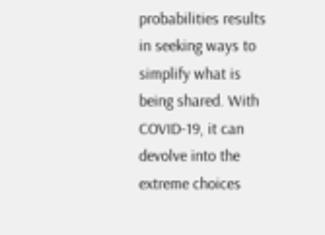probabilities results in seeking ways to simplify what is being shared. With COVID-19, it can devolve into the extreme choices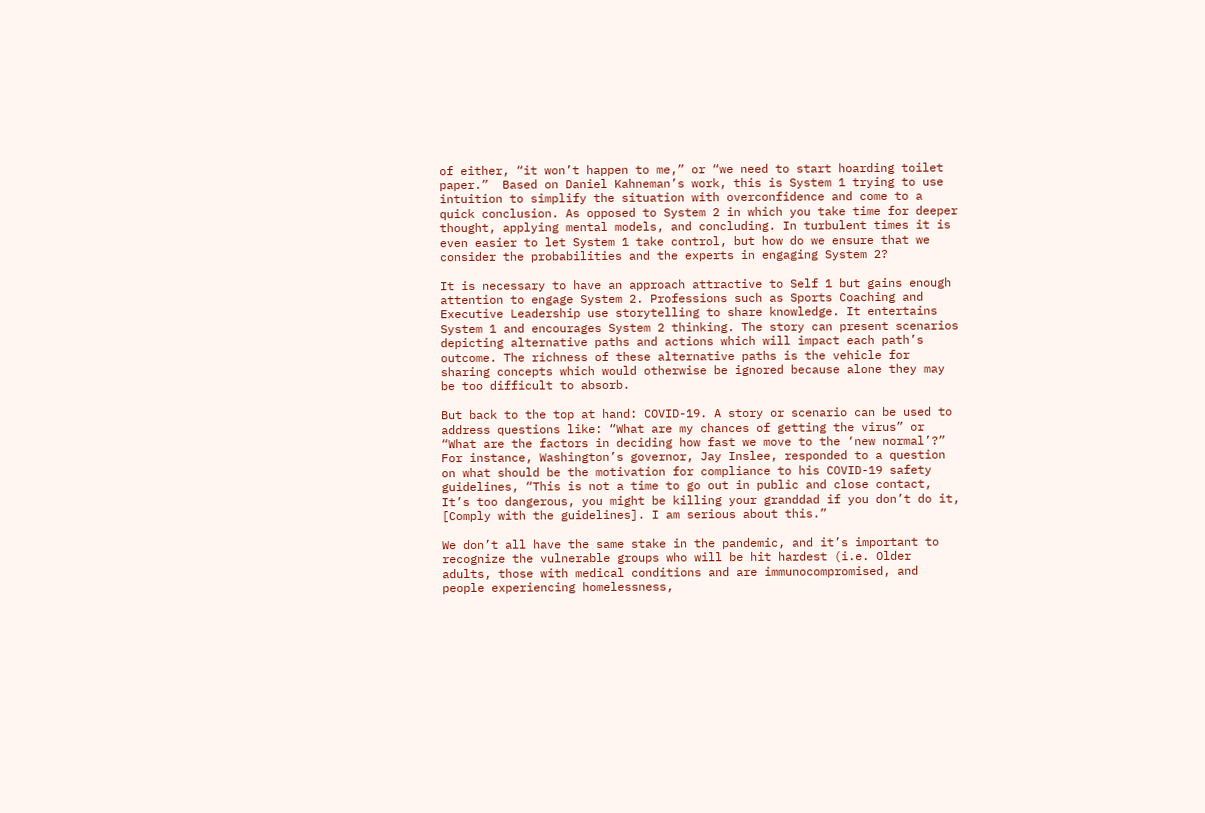of either, “it won’t happen to me,” or “we need to start hoarding toilet paper.”  Based on Daniel Kahneman’s work, this is System 1 trying to use intuition to simplify the situation with overconfidence and come to a quick conclusion. As opposed to System 2 in which you take time for deeper thought, applying mental models, and concluding. In turbulent times it is even easier to let System 1 take control, but how do we ensure that we consider the probabilities and the experts in engaging System 2?

It is necessary to have an approach attractive to Self 1 but gains enough attention to engage System 2. Professions such as Sports Coaching and Executive Leadership use storytelling to share knowledge. It entertains System 1 and encourages System 2 thinking. The story can present scenarios depicting alternative paths and actions which will impact each path’s outcome. The richness of these alternative paths is the vehicle for sharing concepts which would otherwise be ignored because alone they may be too difficult to absorb.

But back to the top at hand: COVID-19. A story or scenario can be used to address questions like: “What are my chances of getting the virus” or “What are the factors in deciding how fast we move to the ‘new normal’?” For instance, Washington’s governor, Jay Inslee, responded to a question on what should be the motivation for compliance to his COVID-19 safety guidelines, “This is not a time to go out in public and close contact, It’s too dangerous, you might be killing your granddad if you don’t do it, [Comply with the guidelines]. I am serious about this.”

We don’t all have the same stake in the pandemic, and it’s important to recognize the vulnerable groups who will be hit hardest (i.e. Older adults, those with medical conditions and are immunocompromised, and people experiencing homelessness,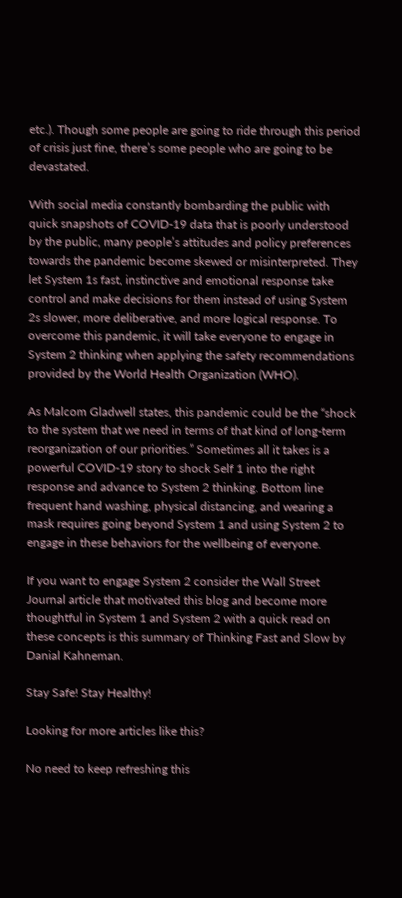etc.). Though some people are going to ride through this period of crisis just fine, there’s some people who are going to be devastated.

With social media constantly bombarding the public with quick snapshots of COVID-19 data that is poorly understood by the public, many people’s attitudes and policy preferences towards the pandemic become skewed or misinterpreted. They let System 1s fast, instinctive and emotional response take control and make decisions for them instead of using System 2s slower, more deliberative, and more logical response. To overcome this pandemic, it will take everyone to engage in System 2 thinking when applying the safety recommendations provided by the World Health Organization (WHO).

As Malcom Gladwell states, this pandemic could be the “shock to the system that we need in terms of that kind of long-term reorganization of our priorities.” Sometimes all it takes is a powerful COVID-19 story to shock Self 1 into the right response and advance to System 2 thinking. Bottom line frequent hand washing, physical distancing, and wearing a mask requires going beyond System 1 and using System 2 to engage in these behaviors for the wellbeing of everyone.

If you want to engage System 2 consider the Wall Street Journal article that motivated this blog and become more thoughtful in System 1 and System 2 with a quick read on these concepts is this summary of Thinking Fast and Slow by Danial Kahneman.

Stay Safe! Stay Healthy!

Looking for more articles like this?

No need to keep refreshing this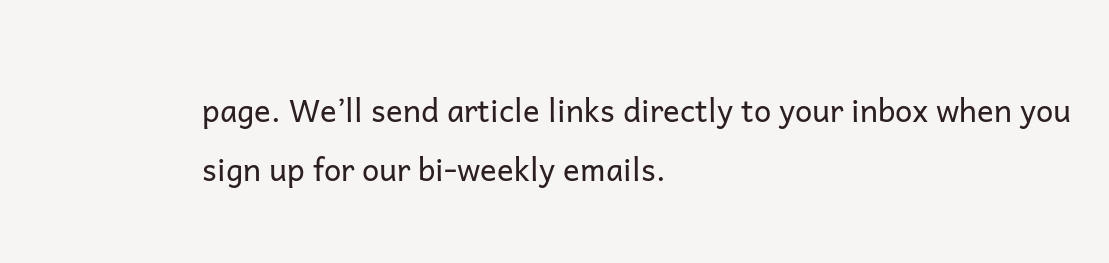page. We’ll send article links directly to your inbox when you sign up for our bi-weekly emails.